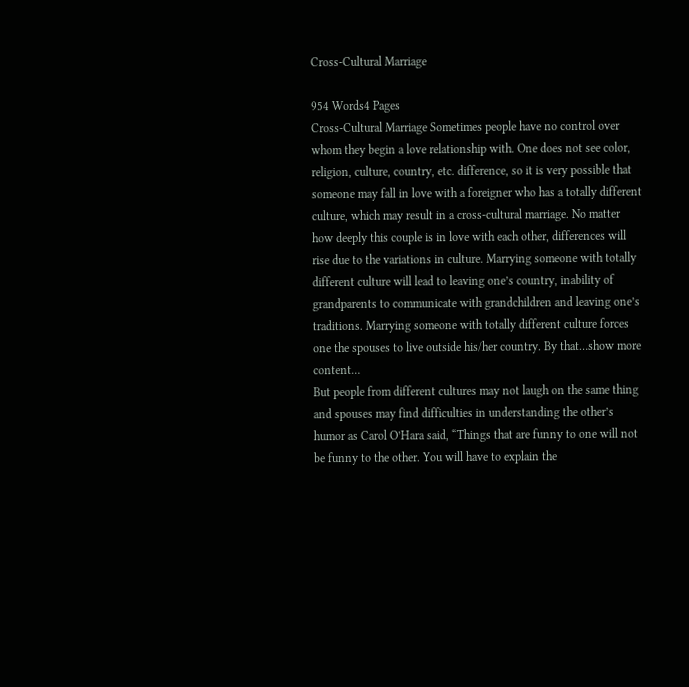Cross-Cultural Marriage

954 Words4 Pages
Cross-Cultural Marriage Sometimes people have no control over whom they begin a love relationship with. One does not see color, religion, culture, country, etc. difference, so it is very possible that someone may fall in love with a foreigner who has a totally different culture, which may result in a cross-cultural marriage. No matter how deeply this couple is in love with each other, differences will rise due to the variations in culture. Marrying someone with totally different culture will lead to leaving one’s country, inability of grandparents to communicate with grandchildren and leaving one’s traditions. Marrying someone with totally different culture forces one the spouses to live outside his/her country. By that…show more content…
But people from different cultures may not laugh on the same thing and spouses may find difficulties in understanding the other’s humor as Carol O’Hara said, “Things that are funny to one will not be funny to the other. You will have to explain the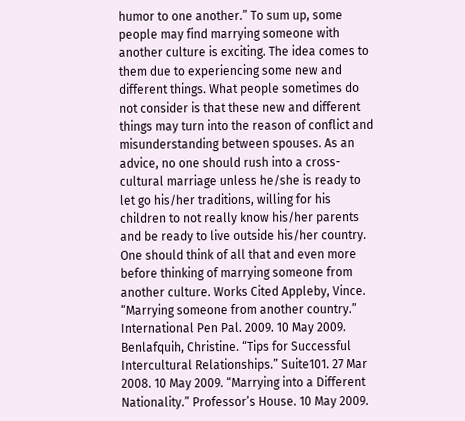humor to one another.” To sum up, some people may find marrying someone with another culture is exciting. The idea comes to them due to experiencing some new and different things. What people sometimes do not consider is that these new and different things may turn into the reason of conflict and misunderstanding between spouses. As an advice, no one should rush into a cross-cultural marriage unless he/she is ready to let go his/her traditions, willing for his children to not really know his/her parents and be ready to live outside his/her country. One should think of all that and even more before thinking of marrying someone from another culture. Works Cited Appleby, Vince. “Marrying someone from another country.” International Pen Pal. 2009. 10 May 2009. Benlafquih, Christine. “Tips for Successful Intercultural Relationships.” Suite101. 27 Mar 2008. 10 May 2009. “Marrying into a Different Nationality.” Professor’s House. 10 May 2009.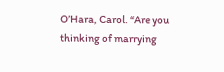O’Hara, Carol. “Are you thinking of marrying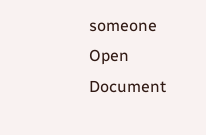someone
Open Document